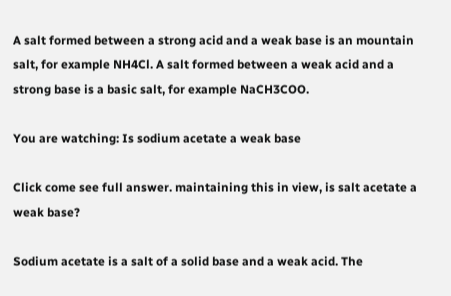A salt formed between a strong acid and a weak base is an mountain salt, for example NH4Cl. A salt formed between a weak acid and a strong base is a basic salt, for example NaCH3COO.

You are watching: Is sodium acetate a weak base

Click come see full answer. maintaining this in view, is salt acetate a weak base?

Sodium acetate is a salt of a solid base and a weak acid. The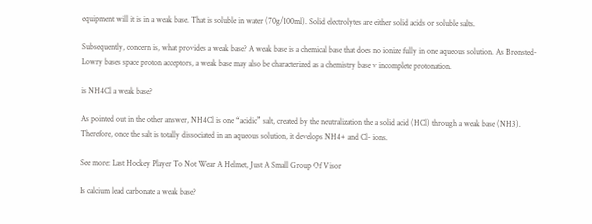equipment will it is in a weak base. That is soluble in water (70g/100ml). Solid electrolytes are either solid acids or soluble salts.

Subsequently, concern is, what provides a weak base? A weak base is a chemical base that does no ionize fully in one aqueous solution. As Brønsted-Lowry bases space proton acceptors, a weak base may also be characterized as a chemistry base v incomplete protonation.

is NH4Cl a weak base?

As pointed out in the other answer, NH4Cl is one “acidic” salt, created by the neutralization the a solid acid (HCl) through a weak base (NH3). Therefore, once the salt is totally dissociated in an aqueous solution, it develops NH4+ and Cl- ions.

See more: Last Hockey Player To Not Wear A Helmet, Just A Small Group Of Visor

Is calcium lead carbonate a weak base?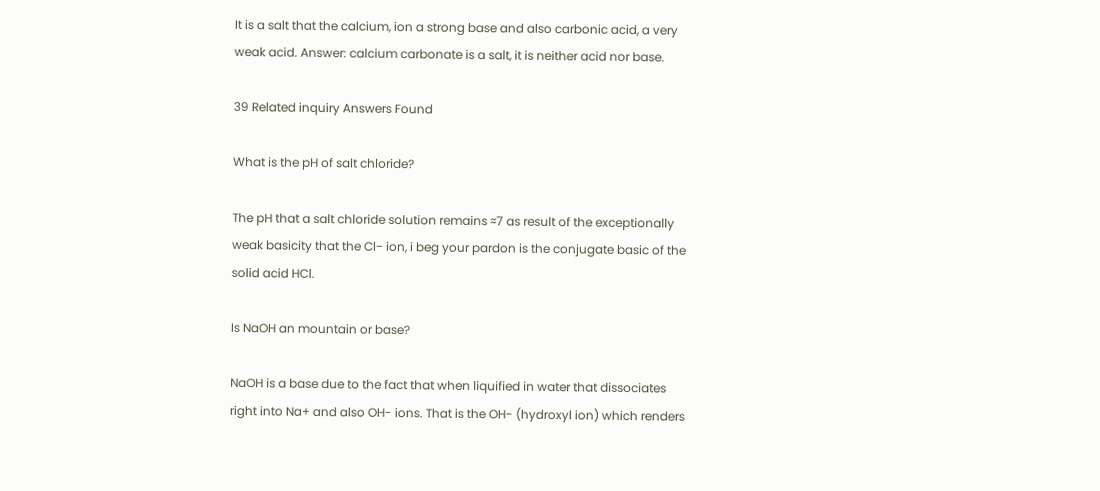It is a salt that the calcium, ion a strong base and also carbonic acid, a very weak acid. Answer: calcium carbonate is a salt, it is neither acid nor base.

39 Related inquiry Answers Found

What is the pH of salt chloride?

The pH that a salt chloride solution remains ≈7 as result of the exceptionally weak basicity that the Cl− ion, i beg your pardon is the conjugate basic of the solid acid HCl.

Is NaOH an mountain or base?

NaOH is a base due to the fact that when liquified in water that dissociates right into Na+ and also OH- ions. That is the OH- (hydroxyl ion) which renders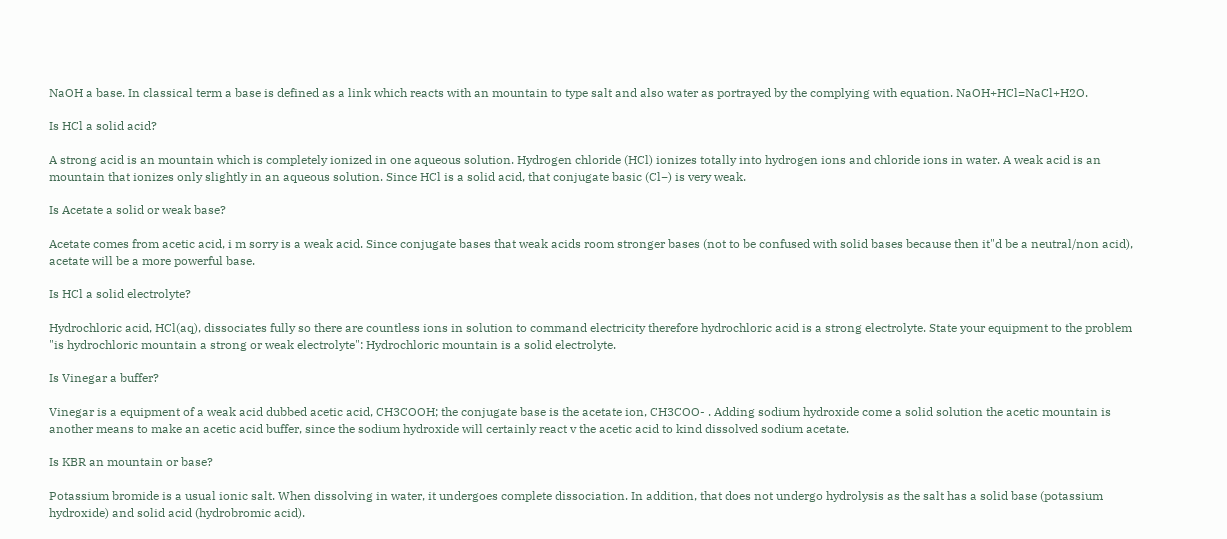NaOH a base. In classical term a base is defined as a link which reacts with an mountain to type salt and also water as portrayed by the complying with equation. NaOH+HCl=NaCl+H2O.

Is HCl a solid acid?

A strong acid is an mountain which is completely ionized in one aqueous solution. Hydrogen chloride (HCl) ionizes totally into hydrogen ions and chloride ions in water. A weak acid is an mountain that ionizes only slightly in an aqueous solution. Since HCl is a solid acid, that conjugate basic (Cl−) is very weak.

Is Acetate a solid or weak base?

Acetate comes from acetic acid, i m sorry is a weak acid. Since conjugate bases that weak acids room stronger bases (not to be confused with solid bases because then it"d be a neutral/non acid), acetate will be a more powerful base.

Is HCl a solid electrolyte?

Hydrochloric acid, HCl(aq), dissociates fully so there are countless ions in solution to command electricity therefore hydrochloric acid is a strong electrolyte. State your equipment to the problem "is hydrochloric mountain a strong or weak electrolyte": Hydrochloric mountain is a solid electrolyte.

Is Vinegar a buffer?

Vinegar is a equipment of a weak acid dubbed acetic acid, CH3COOH; the conjugate base is the acetate ion, CH3COO- . Adding sodium hydroxide come a solid solution the acetic mountain is another means to make an acetic acid buffer, since the sodium hydroxide will certainly react v the acetic acid to kind dissolved sodium acetate.

Is KBR an mountain or base?

Potassium bromide is a usual ionic salt. When dissolving in water, it undergoes complete dissociation. In addition, that does not undergo hydrolysis as the salt has a solid base (potassium hydroxide) and solid acid (hydrobromic acid).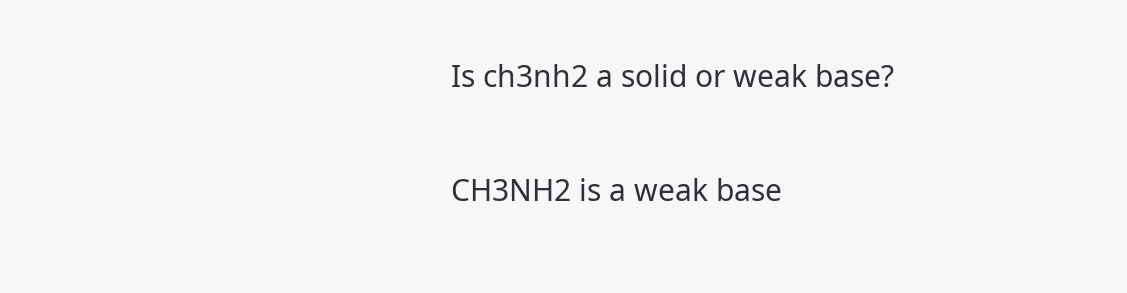Is ch3nh2 a solid or weak base?

CH3NH2 is a weak base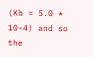(Kb = 5.0 * 10-4) and so the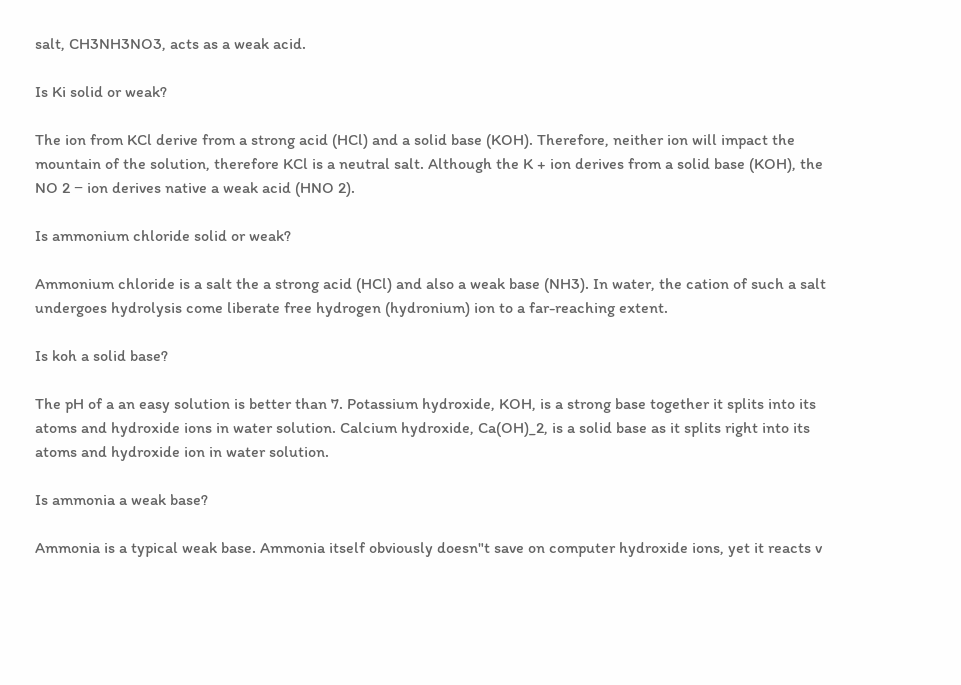salt, CH3NH3NO3, acts as a weak acid.

Is Ki solid or weak?

The ion from KCl derive from a strong acid (HCl) and a solid base (KOH). Therefore, neither ion will impact the mountain of the solution, therefore KCl is a neutral salt. Although the K + ion derives from a solid base (KOH), the NO 2 − ion derives native a weak acid (HNO 2).

Is ammonium chloride solid or weak?

Ammonium chloride is a salt the a strong acid (HCl) and also a weak base (NH3). In water, the cation of such a salt undergoes hydrolysis come liberate free hydrogen (hydronium) ion to a far-reaching extent.

Is koh a solid base?

The pH of a an easy solution is better than 7. Potassium hydroxide, KOH, is a strong base together it splits into its atoms and hydroxide ions in water solution. Calcium hydroxide, Ca(OH)_2, is a solid base as it splits right into its atoms and hydroxide ion in water solution.

Is ammonia a weak base?

Ammonia is a typical weak base. Ammonia itself obviously doesn"t save on computer hydroxide ions, yet it reacts v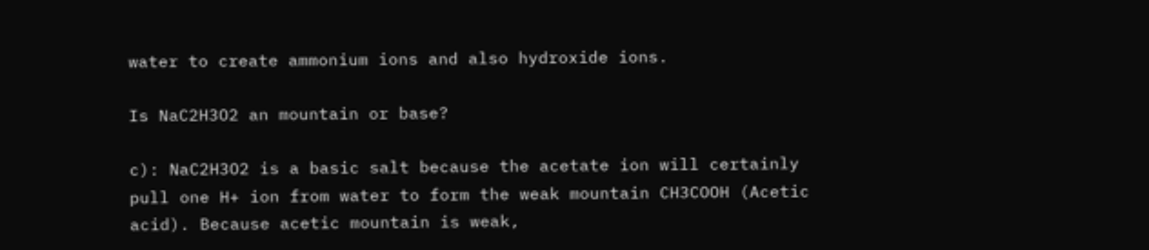water to create ammonium ions and also hydroxide ions.

Is NaC2H3O2 an mountain or base?

c): NaC2H3O2 is a basic salt because the acetate ion will certainly pull one H+ ion from water to form the weak mountain CH3COOH (Acetic acid). Because acetic mountain is weak,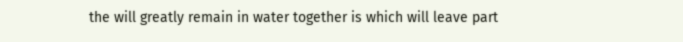the will greatly remain in water together is which will leave part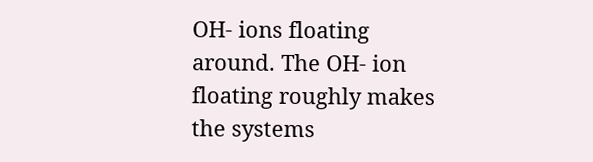OH- ions floating around. The OH- ion floating roughly makes the systems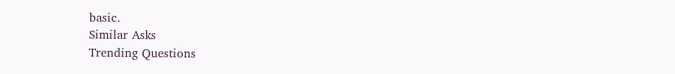basic.
Similar Asks
Trending Questions